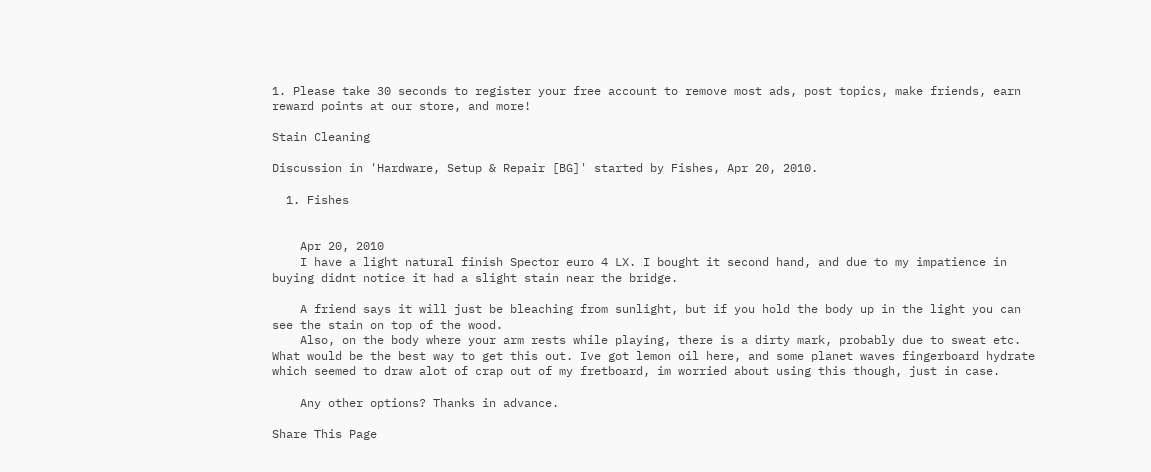1. Please take 30 seconds to register your free account to remove most ads, post topics, make friends, earn reward points at our store, and more!

Stain Cleaning

Discussion in 'Hardware, Setup & Repair [BG]' started by Fishes, Apr 20, 2010.

  1. Fishes


    Apr 20, 2010
    I have a light natural finish Spector euro 4 LX. I bought it second hand, and due to my impatience in buying didnt notice it had a slight stain near the bridge.

    A friend says it will just be bleaching from sunlight, but if you hold the body up in the light you can see the stain on top of the wood.
    Also, on the body where your arm rests while playing, there is a dirty mark, probably due to sweat etc. What would be the best way to get this out. Ive got lemon oil here, and some planet waves fingerboard hydrate which seemed to draw alot of crap out of my fretboard, im worried about using this though, just in case.

    Any other options? Thanks in advance.

Share This Page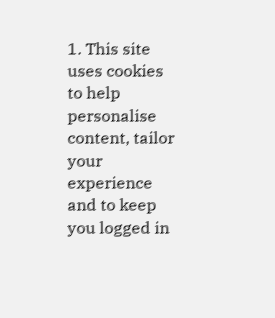1. This site uses cookies to help personalise content, tailor your experience and to keep you logged in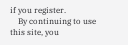if you register.
    By continuing to use this site, you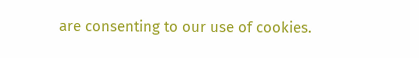are consenting to our use of cookies.